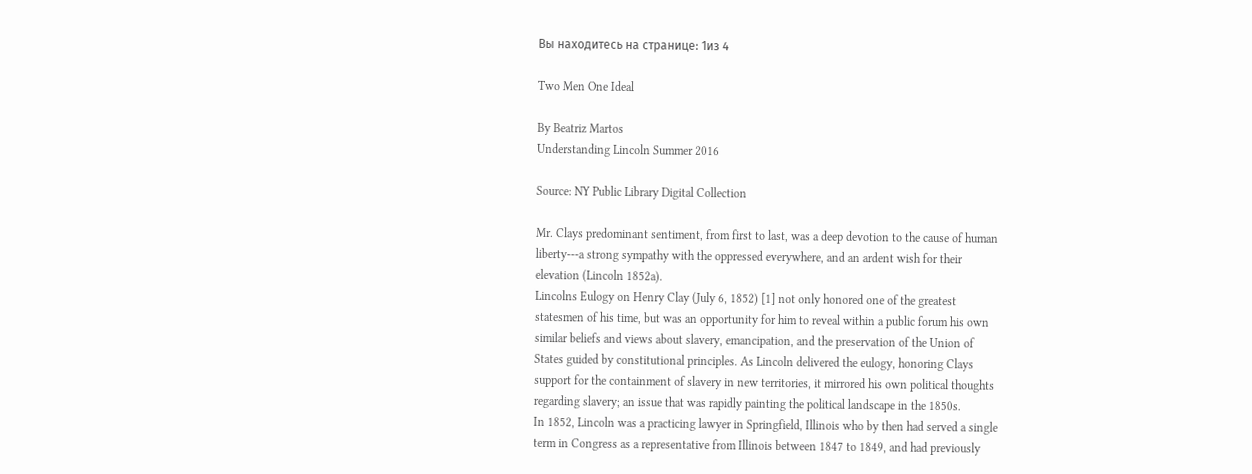Вы находитесь на странице: 1из 4

Two Men One Ideal

By Beatriz Martos
Understanding Lincoln Summer 2016

Source: NY Public Library Digital Collection

Mr. Clays predominant sentiment, from first to last, was a deep devotion to the cause of human
liberty---a strong sympathy with the oppressed everywhere, and an ardent wish for their
elevation (Lincoln 1852a).
Lincolns Eulogy on Henry Clay (July 6, 1852) [1] not only honored one of the greatest
statesmen of his time, but was an opportunity for him to reveal within a public forum his own
similar beliefs and views about slavery, emancipation, and the preservation of the Union of
States guided by constitutional principles. As Lincoln delivered the eulogy, honoring Clays
support for the containment of slavery in new territories, it mirrored his own political thoughts
regarding slavery; an issue that was rapidly painting the political landscape in the 1850s.
In 1852, Lincoln was a practicing lawyer in Springfield, Illinois who by then had served a single
term in Congress as a representative from Illinois between 1847 to 1849, and had previously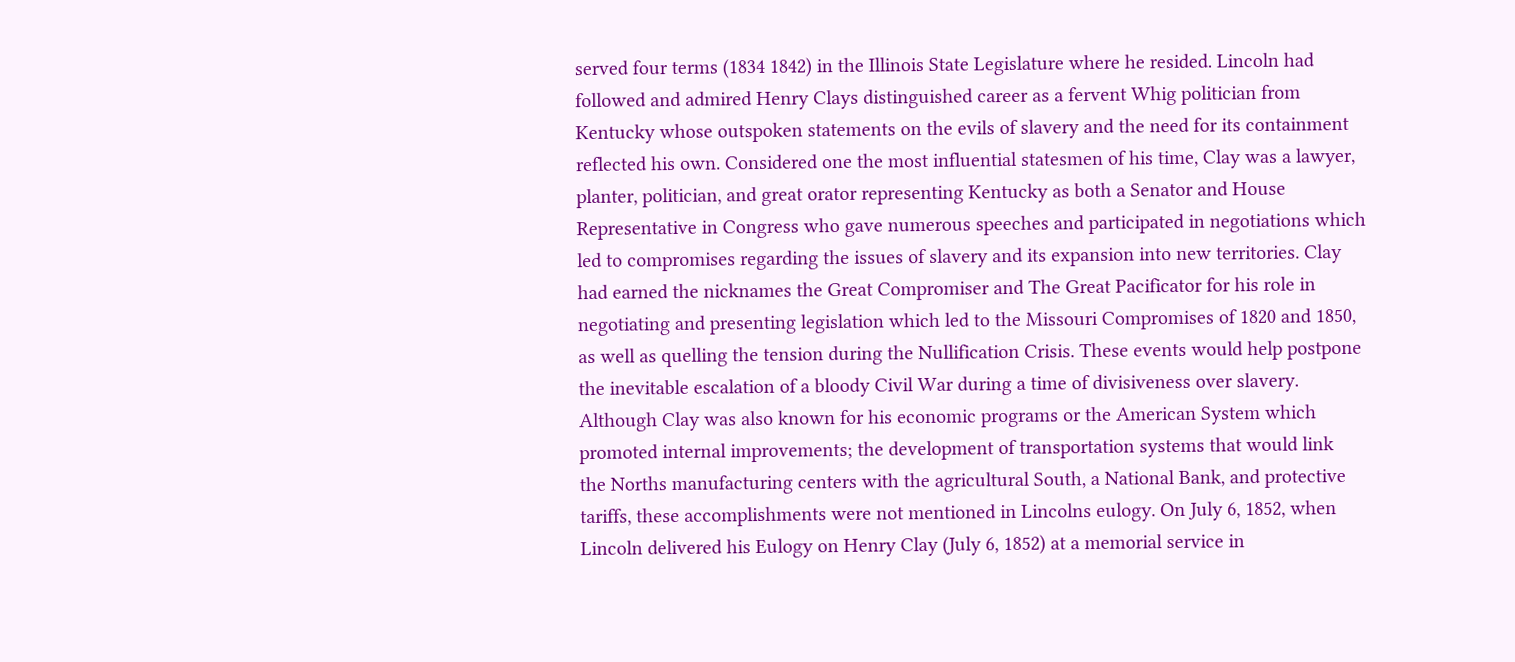served four terms (1834 1842) in the Illinois State Legislature where he resided. Lincoln had
followed and admired Henry Clays distinguished career as a fervent Whig politician from
Kentucky whose outspoken statements on the evils of slavery and the need for its containment
reflected his own. Considered one the most influential statesmen of his time, Clay was a lawyer,
planter, politician, and great orator representing Kentucky as both a Senator and House
Representative in Congress who gave numerous speeches and participated in negotiations which
led to compromises regarding the issues of slavery and its expansion into new territories. Clay
had earned the nicknames the Great Compromiser and The Great Pacificator for his role in
negotiating and presenting legislation which led to the Missouri Compromises of 1820 and 1850,
as well as quelling the tension during the Nullification Crisis. These events would help postpone
the inevitable escalation of a bloody Civil War during a time of divisiveness over slavery.
Although Clay was also known for his economic programs or the American System which
promoted internal improvements; the development of transportation systems that would link
the Norths manufacturing centers with the agricultural South, a National Bank, and protective
tariffs, these accomplishments were not mentioned in Lincolns eulogy. On July 6, 1852, when
Lincoln delivered his Eulogy on Henry Clay (July 6, 1852) at a memorial service in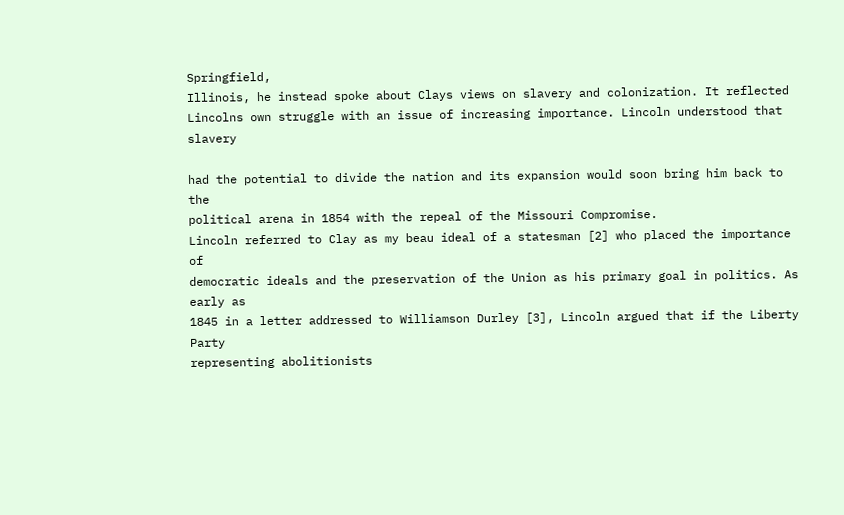Springfield,
Illinois, he instead spoke about Clays views on slavery and colonization. It reflected
Lincolns own struggle with an issue of increasing importance. Lincoln understood that slavery

had the potential to divide the nation and its expansion would soon bring him back to the
political arena in 1854 with the repeal of the Missouri Compromise.
Lincoln referred to Clay as my beau ideal of a statesman [2] who placed the importance of
democratic ideals and the preservation of the Union as his primary goal in politics. As early as
1845 in a letter addressed to Williamson Durley [3], Lincoln argued that if the Liberty Party
representing abolitionists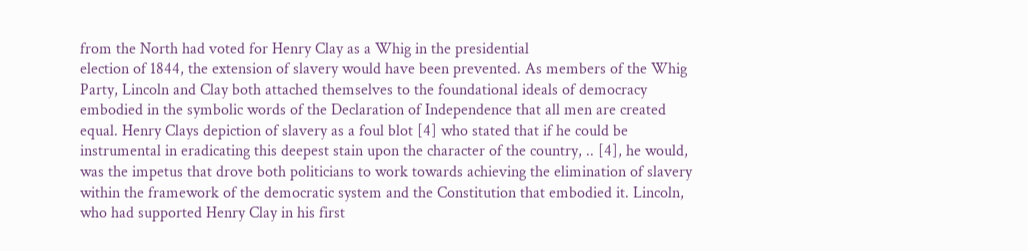from the North had voted for Henry Clay as a Whig in the presidential
election of 1844, the extension of slavery would have been prevented. As members of the Whig
Party, Lincoln and Clay both attached themselves to the foundational ideals of democracy
embodied in the symbolic words of the Declaration of Independence that all men are created
equal. Henry Clays depiction of slavery as a foul blot [4] who stated that if he could be
instrumental in eradicating this deepest stain upon the character of the country, .. [4], he would,
was the impetus that drove both politicians to work towards achieving the elimination of slavery
within the framework of the democratic system and the Constitution that embodied it. Lincoln,
who had supported Henry Clay in his first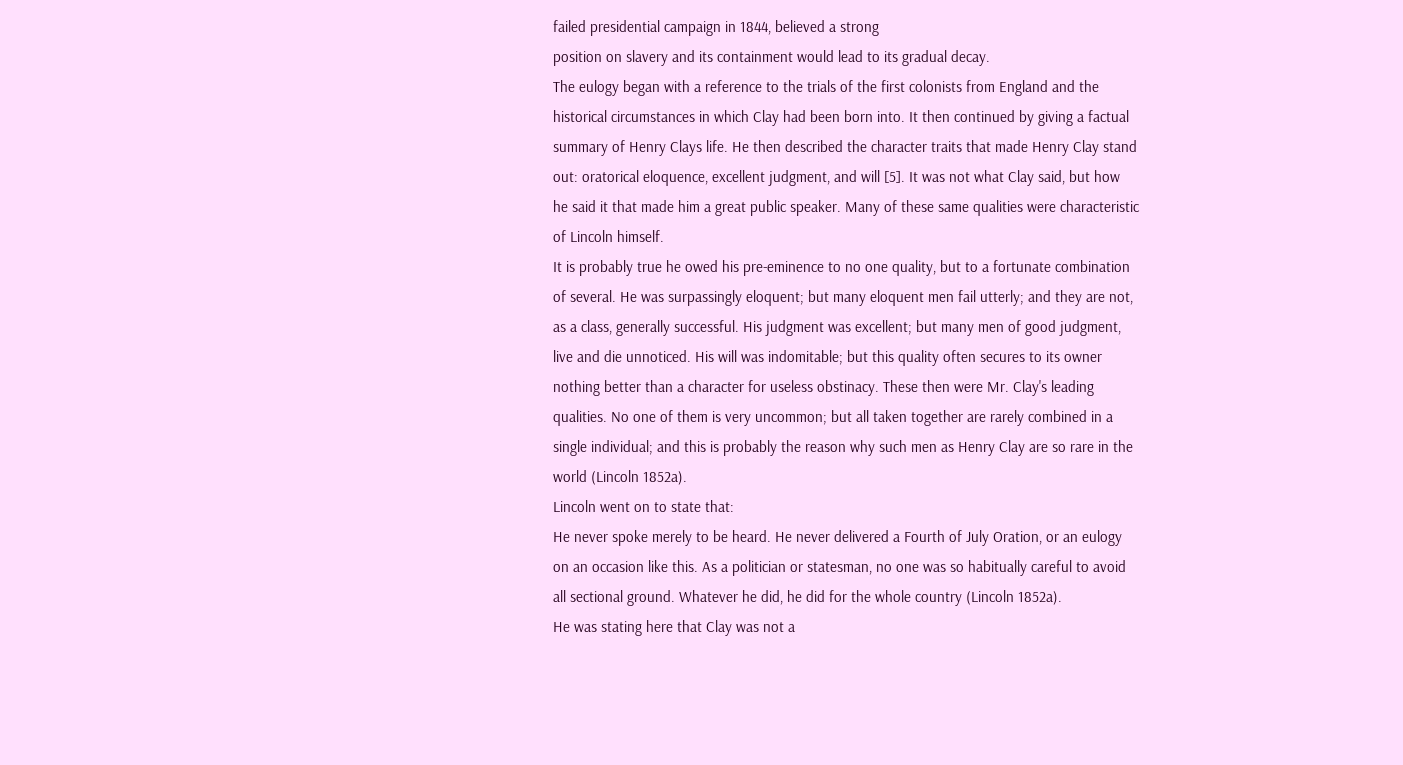failed presidential campaign in 1844, believed a strong
position on slavery and its containment would lead to its gradual decay.
The eulogy began with a reference to the trials of the first colonists from England and the
historical circumstances in which Clay had been born into. It then continued by giving a factual
summary of Henry Clays life. He then described the character traits that made Henry Clay stand
out: oratorical eloquence, excellent judgment, and will [5]. It was not what Clay said, but how
he said it that made him a great public speaker. Many of these same qualities were characteristic
of Lincoln himself.
It is probably true he owed his pre-eminence to no one quality, but to a fortunate combination
of several. He was surpassingly eloquent; but many eloquent men fail utterly; and they are not,
as a class, generally successful. His judgment was excellent; but many men of good judgment,
live and die unnoticed. His will was indomitable; but this quality often secures to its owner
nothing better than a character for useless obstinacy. These then were Mr. Clay's leading
qualities. No one of them is very uncommon; but all taken together are rarely combined in a
single individual; and this is probably the reason why such men as Henry Clay are so rare in the
world (Lincoln 1852a).
Lincoln went on to state that:
He never spoke merely to be heard. He never delivered a Fourth of July Oration, or an eulogy
on an occasion like this. As a politician or statesman, no one was so habitually careful to avoid
all sectional ground. Whatever he did, he did for the whole country (Lincoln 1852a).
He was stating here that Clay was not a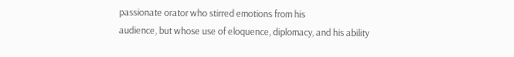passionate orator who stirred emotions from his
audience, but whose use of eloquence, diplomacy, and his ability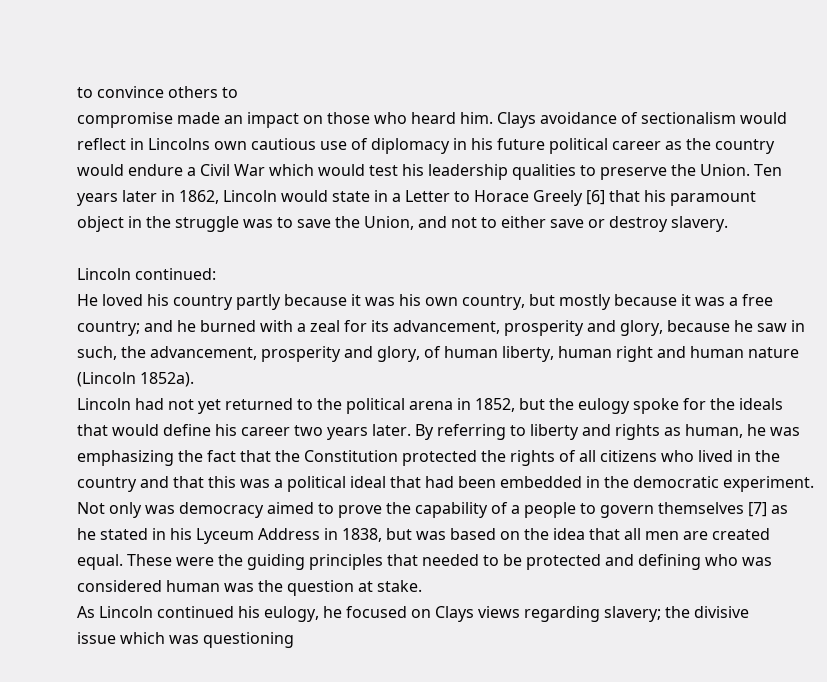to convince others to
compromise made an impact on those who heard him. Clays avoidance of sectionalism would
reflect in Lincolns own cautious use of diplomacy in his future political career as the country
would endure a Civil War which would test his leadership qualities to preserve the Union. Ten
years later in 1862, Lincoln would state in a Letter to Horace Greely [6] that his paramount
object in the struggle was to save the Union, and not to either save or destroy slavery.

Lincoln continued:
He loved his country partly because it was his own country, but mostly because it was a free
country; and he burned with a zeal for its advancement, prosperity and glory, because he saw in
such, the advancement, prosperity and glory, of human liberty, human right and human nature
(Lincoln 1852a).
Lincoln had not yet returned to the political arena in 1852, but the eulogy spoke for the ideals
that would define his career two years later. By referring to liberty and rights as human, he was
emphasizing the fact that the Constitution protected the rights of all citizens who lived in the
country and that this was a political ideal that had been embedded in the democratic experiment.
Not only was democracy aimed to prove the capability of a people to govern themselves [7] as
he stated in his Lyceum Address in 1838, but was based on the idea that all men are created
equal. These were the guiding principles that needed to be protected and defining who was
considered human was the question at stake.
As Lincoln continued his eulogy, he focused on Clays views regarding slavery; the divisive
issue which was questioning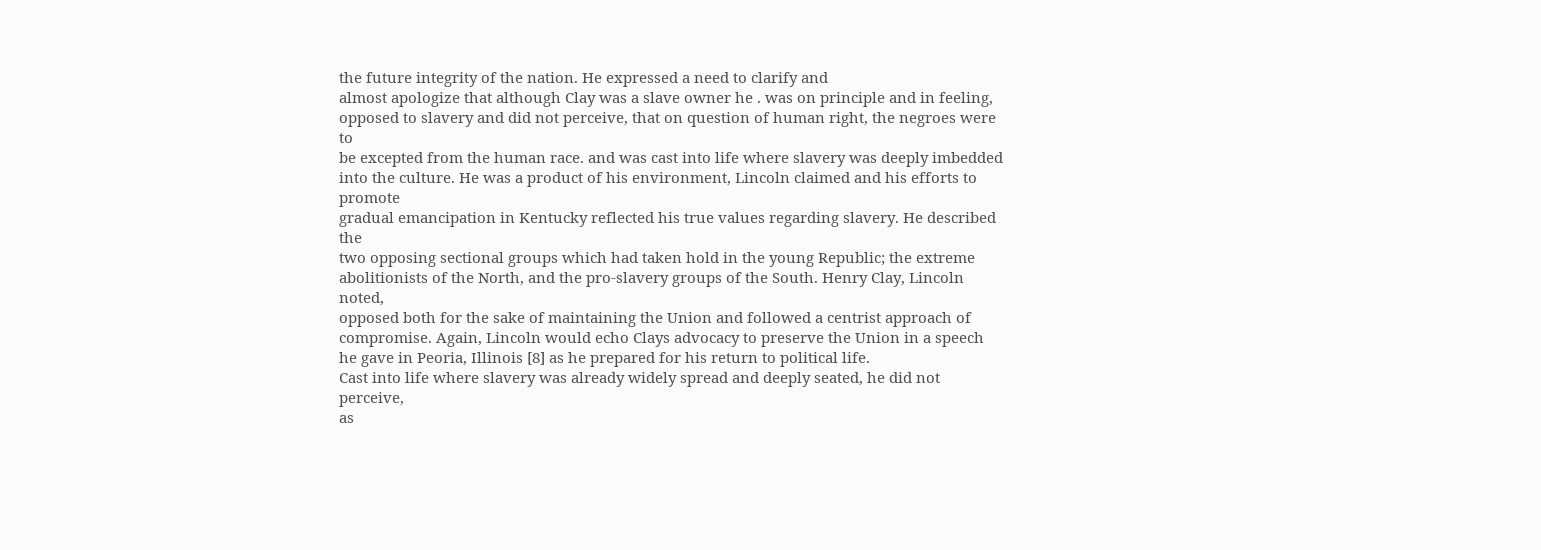the future integrity of the nation. He expressed a need to clarify and
almost apologize that although Clay was a slave owner he . was on principle and in feeling,
opposed to slavery and did not perceive, that on question of human right, the negroes were to
be excepted from the human race. and was cast into life where slavery was deeply imbedded
into the culture. He was a product of his environment, Lincoln claimed and his efforts to promote
gradual emancipation in Kentucky reflected his true values regarding slavery. He described the
two opposing sectional groups which had taken hold in the young Republic; the extreme
abolitionists of the North, and the pro-slavery groups of the South. Henry Clay, Lincoln noted,
opposed both for the sake of maintaining the Union and followed a centrist approach of
compromise. Again, Lincoln would echo Clays advocacy to preserve the Union in a speech
he gave in Peoria, Illinois [8] as he prepared for his return to political life.
Cast into life where slavery was already widely spread and deeply seated, he did not perceive,
as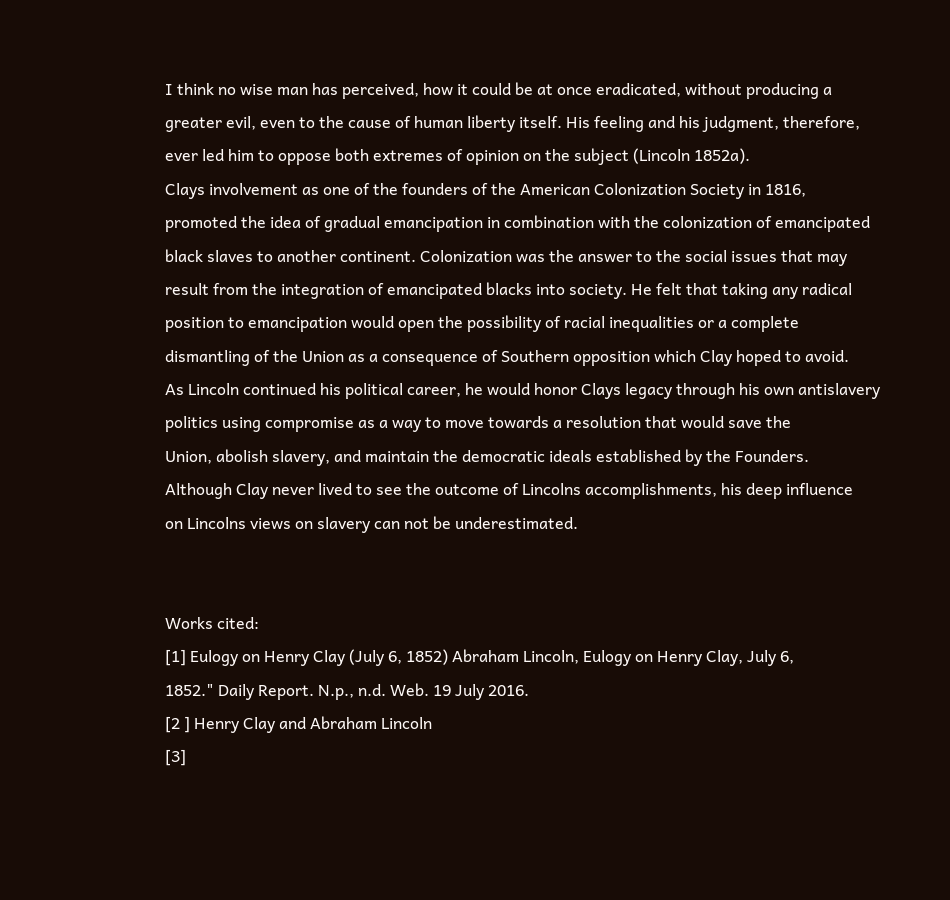I think no wise man has perceived, how it could be at once eradicated, without producing a
greater evil, even to the cause of human liberty itself. His feeling and his judgment, therefore,
ever led him to oppose both extremes of opinion on the subject (Lincoln 1852a).
Clays involvement as one of the founders of the American Colonization Society in 1816,
promoted the idea of gradual emancipation in combination with the colonization of emancipated
black slaves to another continent. Colonization was the answer to the social issues that may
result from the integration of emancipated blacks into society. He felt that taking any radical
position to emancipation would open the possibility of racial inequalities or a complete
dismantling of the Union as a consequence of Southern opposition which Clay hoped to avoid.
As Lincoln continued his political career, he would honor Clays legacy through his own antislavery politics using compromise as a way to move towards a resolution that would save the
Union, abolish slavery, and maintain the democratic ideals established by the Founders.
Although Clay never lived to see the outcome of Lincolns accomplishments, his deep influence
on Lincolns views on slavery can not be underestimated.


Works cited:
[1] Eulogy on Henry Clay (July 6, 1852) Abraham Lincoln, Eulogy on Henry Clay, July 6,
1852." Daily Report. N.p., n.d. Web. 19 July 2016.
[2 ] Henry Clay and Abraham Lincoln
[3]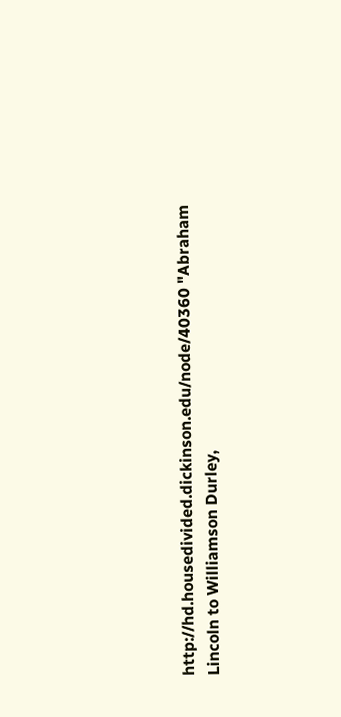http://hd.housedivided.dickinson.edu/node/40360 "Abraham Lincoln to Williamson Durley,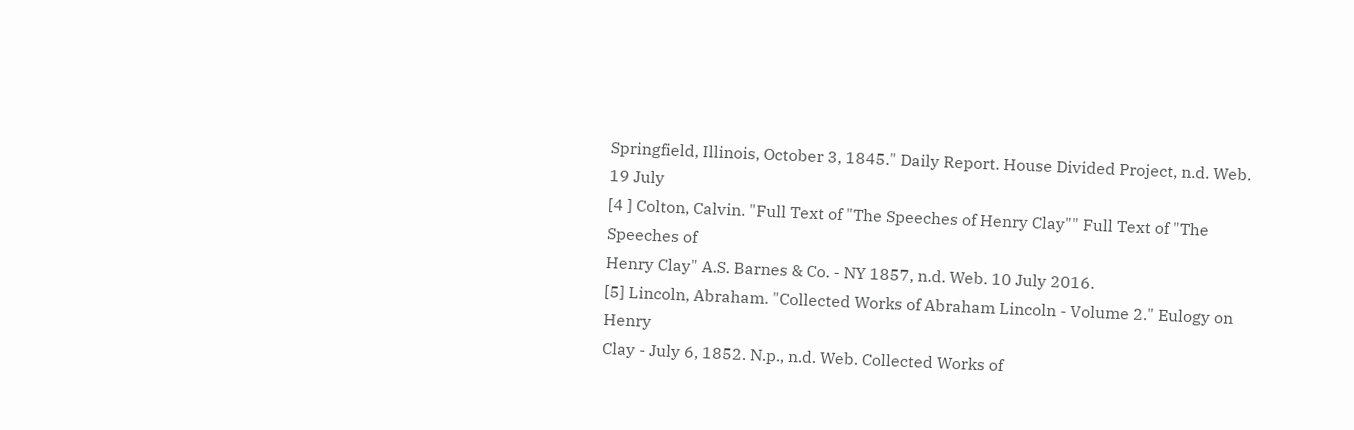Springfield, Illinois, October 3, 1845." Daily Report. House Divided Project, n.d. Web. 19 July
[4 ] Colton, Calvin. "Full Text of "The Speeches of Henry Clay"" Full Text of "The Speeches of
Henry Clay" A.S. Barnes & Co. - NY 1857, n.d. Web. 10 July 2016.
[5] Lincoln, Abraham. "Collected Works of Abraham Lincoln - Volume 2." Eulogy on Henry
Clay - July 6, 1852. N.p., n.d. Web. Collected Works of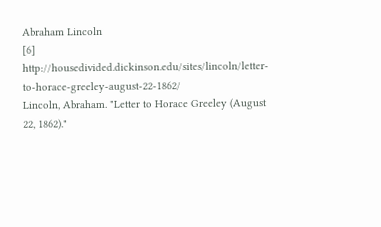Abraham Lincoln
[6] http://housedivided.dickinson.edu/sites/lincoln/letter-to-horace-greeley-august-22-1862/
Lincoln, Abraham. "Letter to Horace Greeley (August 22, 1862)."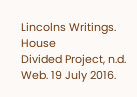Lincolns Writings. House
Divided Project, n.d. Web. 19 July 2016.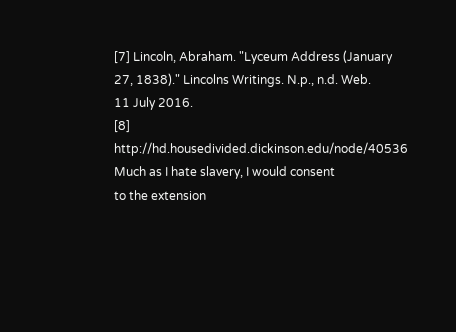[7] Lincoln, Abraham. "Lyceum Address (January 27, 1838)." Lincolns Writings. N.p., n.d. Web.
11 July 2016.
[8] http://hd.housedivided.dickinson.edu/node/40536 Much as I hate slavery, I would consent
to the extension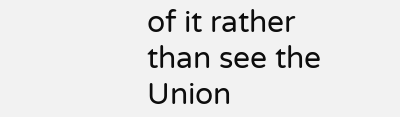of it rather than see the Union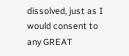dissolved, just as I would consent to any GREAT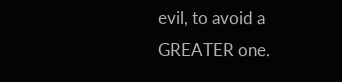evil, to avoid a GREATER one.